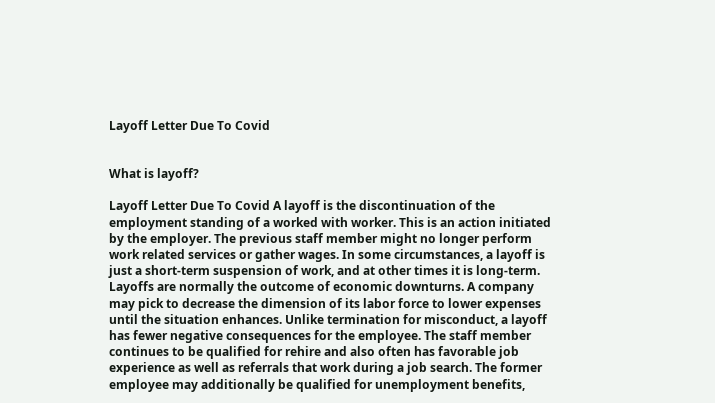Layoff Letter Due To Covid


What is layoff?

Layoff Letter Due To Covid A layoff is the discontinuation of the employment standing of a worked with worker. This is an action initiated by the employer. The previous staff member might no longer perform work related services or gather wages. In some circumstances, a layoff is just a short-term suspension of work, and at other times it is long-term. Layoffs are normally the outcome of economic downturns. A company may pick to decrease the dimension of its labor force to lower expenses until the situation enhances. Unlike termination for misconduct, a layoff has fewer negative consequences for the employee. The staff member continues to be qualified for rehire and also often has favorable job experience as well as referrals that work during a job search. The former employee may additionally be qualified for unemployment benefits,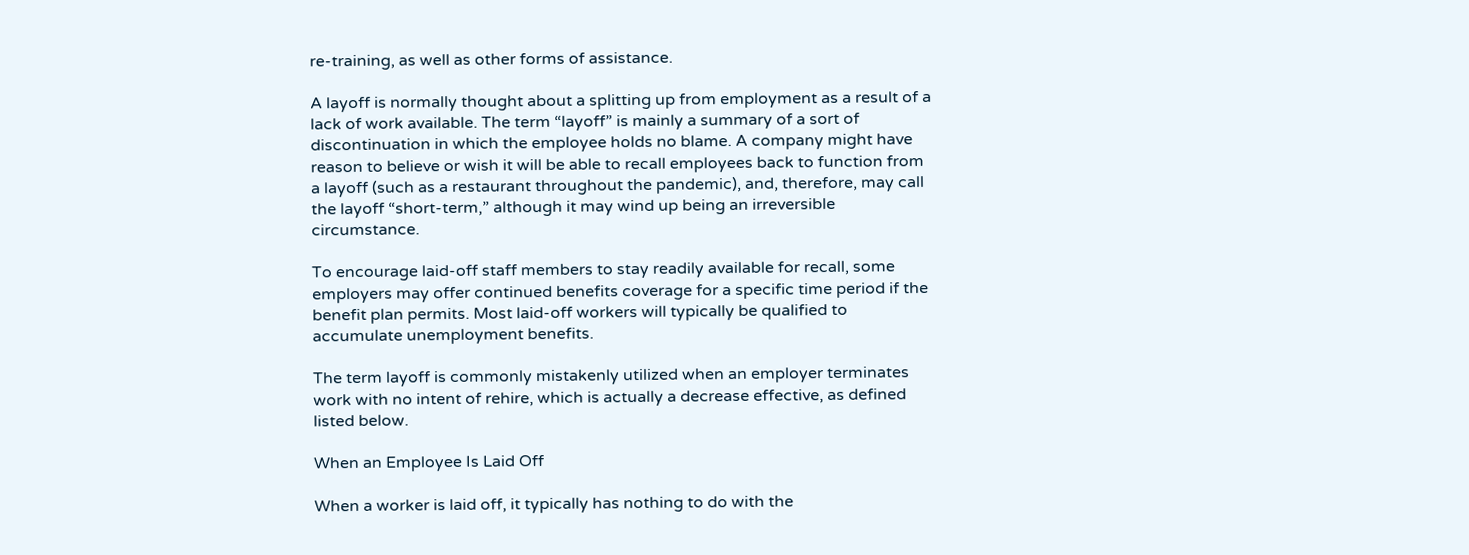re-training, as well as other forms of assistance.

A layoff is normally thought about a splitting up from employment as a result of a lack of work available. The term “layoff” is mainly a summary of a sort of discontinuation in which the employee holds no blame. A company might have reason to believe or wish it will be able to recall employees back to function from a layoff (such as a restaurant throughout the pandemic), and, therefore, may call the layoff “short-term,” although it may wind up being an irreversible circumstance.

To encourage laid-off staff members to stay readily available for recall, some employers may offer continued benefits coverage for a specific time period if the benefit plan permits. Most laid-off workers will typically be qualified to accumulate unemployment benefits.

The term layoff is commonly mistakenly utilized when an employer terminates work with no intent of rehire, which is actually a decrease effective, as defined listed below.

When an Employee Is Laid Off

When a worker is laid off, it typically has nothing to do with the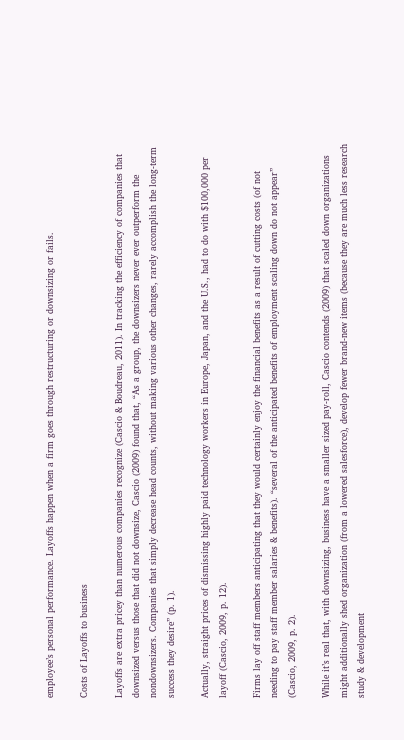employee’s personal performance. Layoffs happen when a firm goes through restructuring or downsizing or fails.

Costs of Layoffs to business

Layoffs are extra pricey than numerous companies recognize (Cascio & Boudreau, 2011). In tracking the efficiency of companies that downsized versus those that did not downsize, Cascio (2009) found that, “As a group, the downsizers never ever outperform the nondownsizers. Companies that simply decrease head counts, without making various other changes, rarely accomplish the long-term success they desire” (p. 1).

Actually, straight prices of dismissing highly paid technology workers in Europe, Japan, and the U.S., had to do with $100,000 per layoff (Cascio, 2009, p. 12).

Firms lay off staff members anticipating that they would certainly enjoy the financial benefits as a result of cutting costs (of not needing to pay staff member salaries & benefits). “several of the anticipated benefits of employment scaling down do not appear” (Cascio, 2009, p. 2).

While it’s real that, with downsizing, business have a smaller sized pay-roll, Cascio contends (2009) that scaled down organizations might additionally shed organization (from a lowered salesforce), develop fewer brand-new items (because they are much less research study & development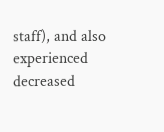staff), and also experienced decreased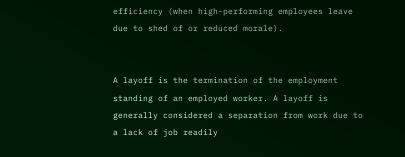efficiency (when high-performing employees leave due to shed of or reduced morale).


A layoff is the termination of the employment standing of an employed worker. A layoff is generally considered a separation from work due to a lack of job readily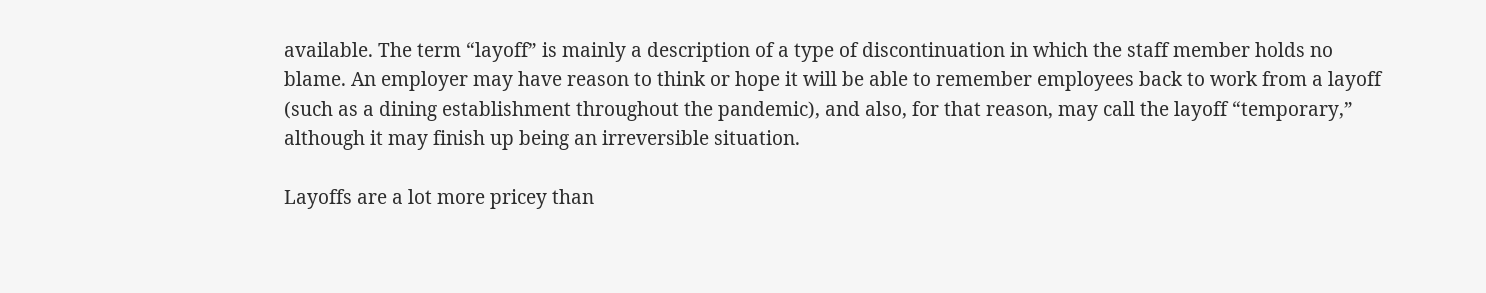available. The term “layoff” is mainly a description of a type of discontinuation in which the staff member holds no blame. An employer may have reason to think or hope it will be able to remember employees back to work from a layoff (such as a dining establishment throughout the pandemic), and also, for that reason, may call the layoff “temporary,” although it may finish up being an irreversible situation.

Layoffs are a lot more pricey than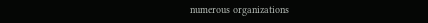numerous organizations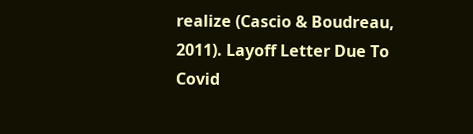realize (Cascio & Boudreau, 2011). Layoff Letter Due To Covid